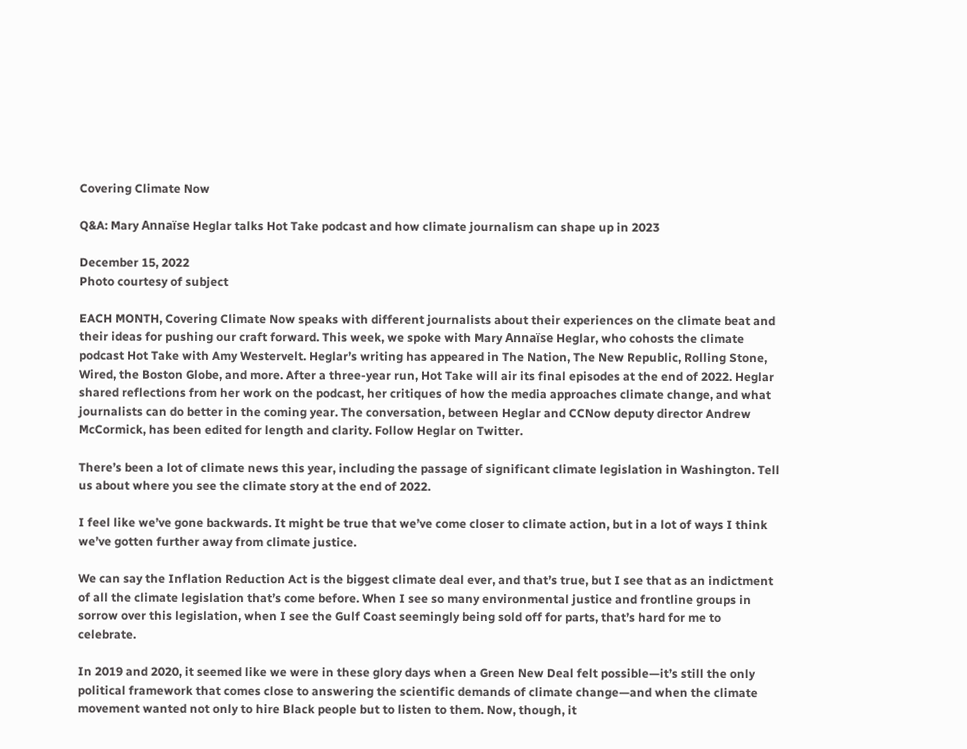Covering Climate Now

Q&A: Mary Annaïse Heglar talks Hot Take podcast and how climate journalism can shape up in 2023

December 15, 2022
Photo courtesy of subject

EACH MONTH, Covering Climate Now speaks with different journalists about their experiences on the climate beat and their ideas for pushing our craft forward. This week, we spoke with Mary Annaïse Heglar, who cohosts the climate podcast Hot Take with Amy Westervelt. Heglar’s writing has appeared in The Nation, The New Republic, Rolling Stone, Wired, the Boston Globe, and more. After a three-year run, Hot Take will air its final episodes at the end of 2022. Heglar shared reflections from her work on the podcast, her critiques of how the media approaches climate change, and what journalists can do better in the coming year. The conversation, between Heglar and CCNow deputy director Andrew McCormick, has been edited for length and clarity. Follow Heglar on Twitter.

There’s been a lot of climate news this year, including the passage of significant climate legislation in Washington. Tell us about where you see the climate story at the end of 2022.

I feel like we’ve gone backwards. It might be true that we’ve come closer to climate action, but in a lot of ways I think we’ve gotten further away from climate justice.

We can say the Inflation Reduction Act is the biggest climate deal ever, and that’s true, but I see that as an indictment of all the climate legislation that’s come before. When I see so many environmental justice and frontline groups in sorrow over this legislation, when I see the Gulf Coast seemingly being sold off for parts, that’s hard for me to celebrate.

In 2019 and 2020, it seemed like we were in these glory days when a Green New Deal felt possible—it’s still the only political framework that comes close to answering the scientific demands of climate change—and when the climate movement wanted not only to hire Black people but to listen to them. Now, though, it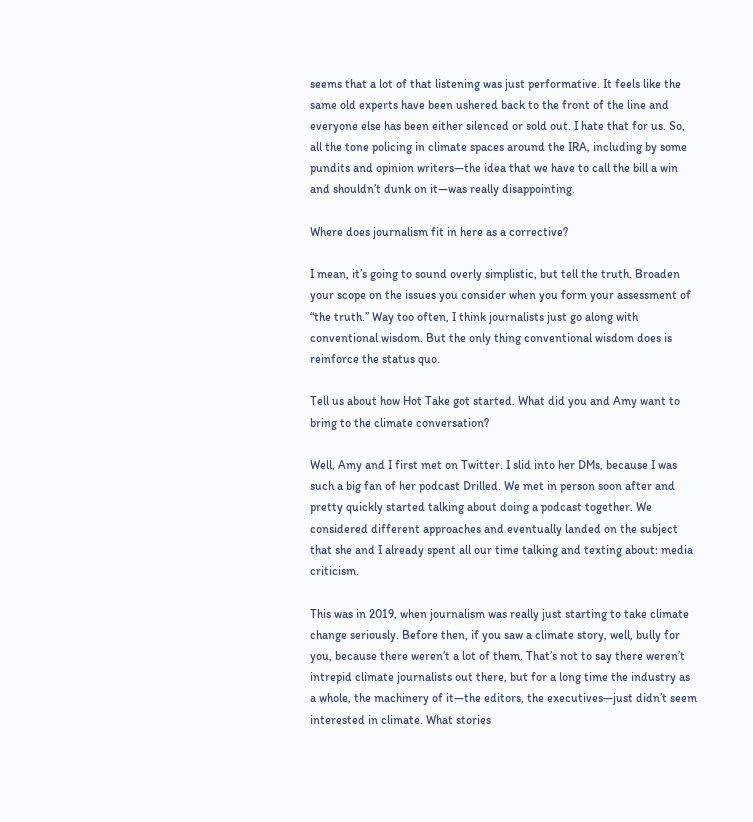seems that a lot of that listening was just performative. It feels like the same old experts have been ushered back to the front of the line and everyone else has been either silenced or sold out. I hate that for us. So, all the tone policing in climate spaces around the IRA, including by some pundits and opinion writers—the idea that we have to call the bill a win and shouldn’t dunk on it—was really disappointing.

Where does journalism fit in here as a corrective?

I mean, it’s going to sound overly simplistic, but tell the truth. Broaden your scope on the issues you consider when you form your assessment of “the truth.” Way too often, I think journalists just go along with conventional wisdom. But the only thing conventional wisdom does is reinforce the status quo.

Tell us about how Hot Take got started. What did you and Amy want to bring to the climate conversation?

Well, Amy and I first met on Twitter. I slid into her DMs, because I was such a big fan of her podcast Drilled. We met in person soon after and pretty quickly started talking about doing a podcast together. We considered different approaches and eventually landed on the subject that she and I already spent all our time talking and texting about: media criticism.

This was in 2019, when journalism was really just starting to take climate change seriously. Before then, if you saw a climate story, well, bully for you, because there weren’t a lot of them. That’s not to say there weren’t intrepid climate journalists out there, but for a long time the industry as a whole, the machinery of it—the editors, the executives—just didn’t seem interested in climate. What stories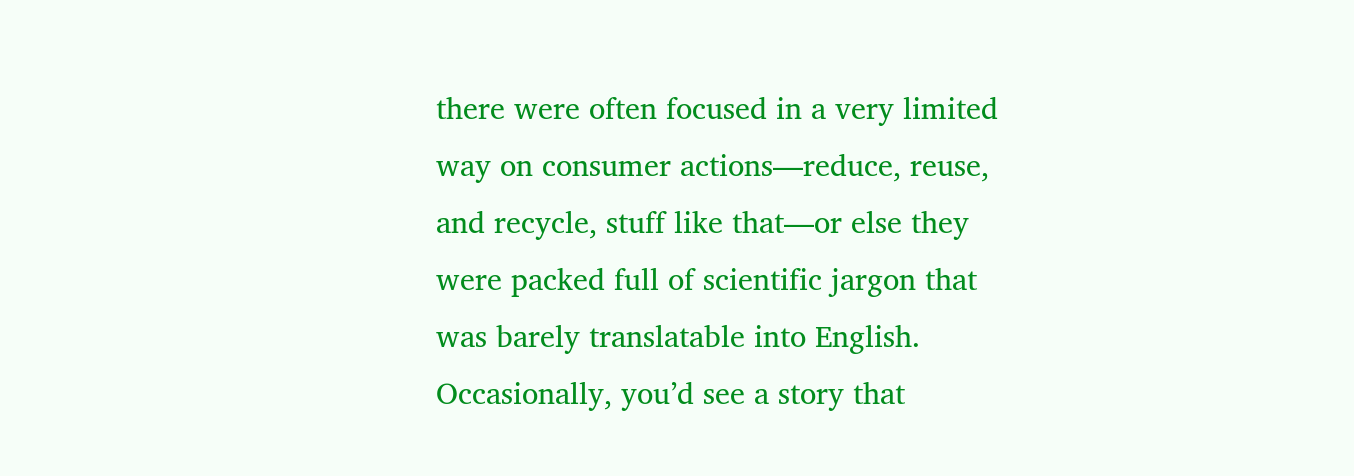there were often focused in a very limited way on consumer actions—reduce, reuse, and recycle, stuff like that—or else they were packed full of scientific jargon that was barely translatable into English. Occasionally, you’d see a story that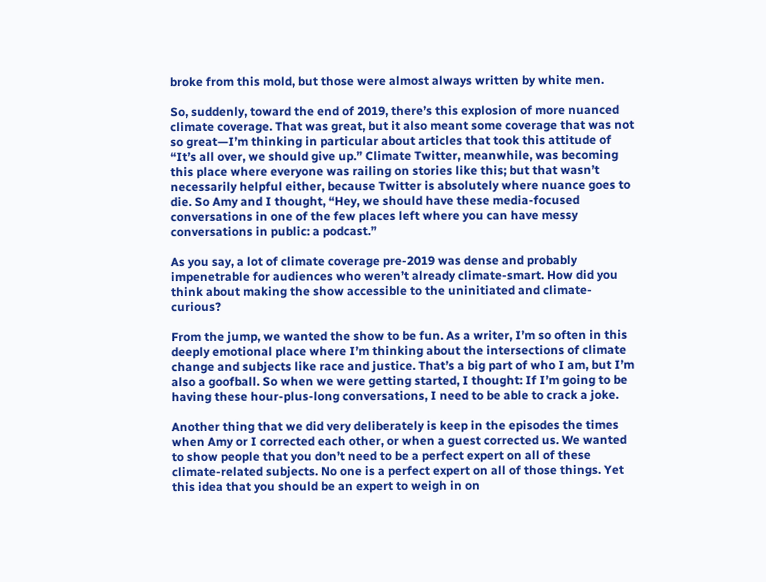broke from this mold, but those were almost always written by white men.

So, suddenly, toward the end of 2019, there’s this explosion of more nuanced climate coverage. That was great, but it also meant some coverage that was not so great—I’m thinking in particular about articles that took this attitude of “It’s all over, we should give up.” Climate Twitter, meanwhile, was becoming this place where everyone was railing on stories like this; but that wasn’t necessarily helpful either, because Twitter is absolutely where nuance goes to die. So Amy and I thought, “Hey, we should have these media-focused conversations in one of the few places left where you can have messy conversations in public: a podcast.”

As you say, a lot of climate coverage pre-2019 was dense and probably impenetrable for audiences who weren’t already climate-smart. How did you think about making the show accessible to the uninitiated and climate-curious?

From the jump, we wanted the show to be fun. As a writer, I’m so often in this deeply emotional place where I’m thinking about the intersections of climate change and subjects like race and justice. That’s a big part of who I am, but I’m also a goofball. So when we were getting started, I thought: If I’m going to be having these hour-plus-long conversations, I need to be able to crack a joke.

Another thing that we did very deliberately is keep in the episodes the times when Amy or I corrected each other, or when a guest corrected us. We wanted to show people that you don’t need to be a perfect expert on all of these climate-related subjects. No one is a perfect expert on all of those things. Yet this idea that you should be an expert to weigh in on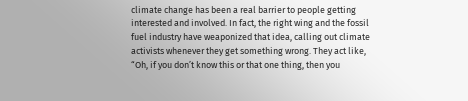climate change has been a real barrier to people getting interested and involved. In fact, the right wing and the fossil fuel industry have weaponized that idea, calling out climate activists whenever they get something wrong. They act like, “Oh, if you don’t know this or that one thing, then you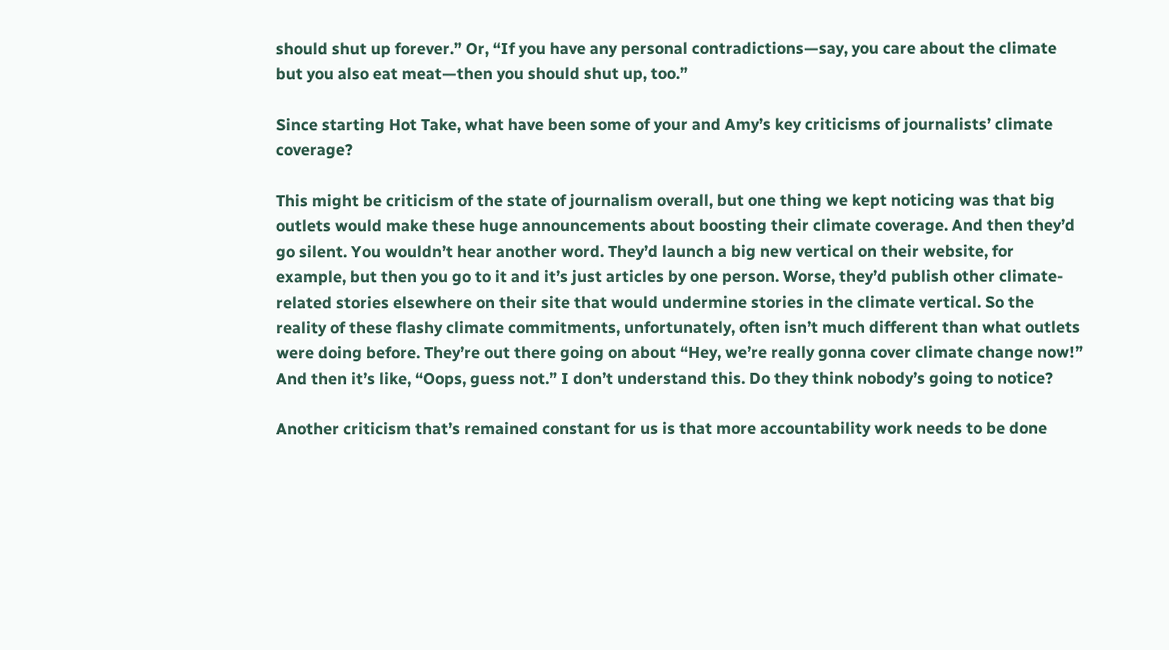should shut up forever.” Or, “If you have any personal contradictions—say, you care about the climate but you also eat meat—then you should shut up, too.”

Since starting Hot Take, what have been some of your and Amy’s key criticisms of journalists’ climate coverage?

This might be criticism of the state of journalism overall, but one thing we kept noticing was that big outlets would make these huge announcements about boosting their climate coverage. And then they’d go silent. You wouldn’t hear another word. They’d launch a big new vertical on their website, for example, but then you go to it and it’s just articles by one person. Worse, they’d publish other climate-related stories elsewhere on their site that would undermine stories in the climate vertical. So the reality of these flashy climate commitments, unfortunately, often isn’t much different than what outlets were doing before. They’re out there going on about “Hey, we’re really gonna cover climate change now!” And then it’s like, “Oops, guess not.” I don’t understand this. Do they think nobody’s going to notice?

Another criticism that’s remained constant for us is that more accountability work needs to be done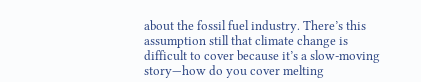about the fossil fuel industry. There’s this assumption still that climate change is difficult to cover because it’s a slow-moving story—how do you cover melting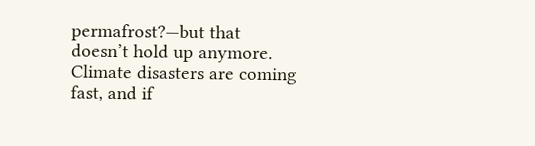permafrost?—but that doesn’t hold up anymore. Climate disasters are coming fast, and if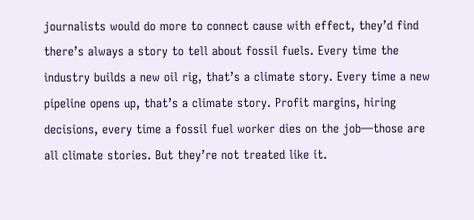journalists would do more to connect cause with effect, they’d find there’s always a story to tell about fossil fuels. Every time the industry builds a new oil rig, that’s a climate story. Every time a new pipeline opens up, that’s a climate story. Profit margins, hiring decisions, every time a fossil fuel worker dies on the job—those are all climate stories. But they’re not treated like it.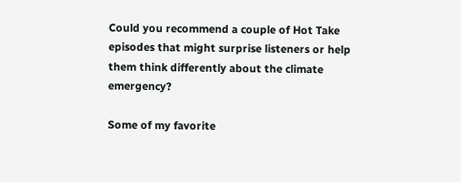Could you recommend a couple of Hot Take episodes that might surprise listeners or help them think differently about the climate emergency?

Some of my favorite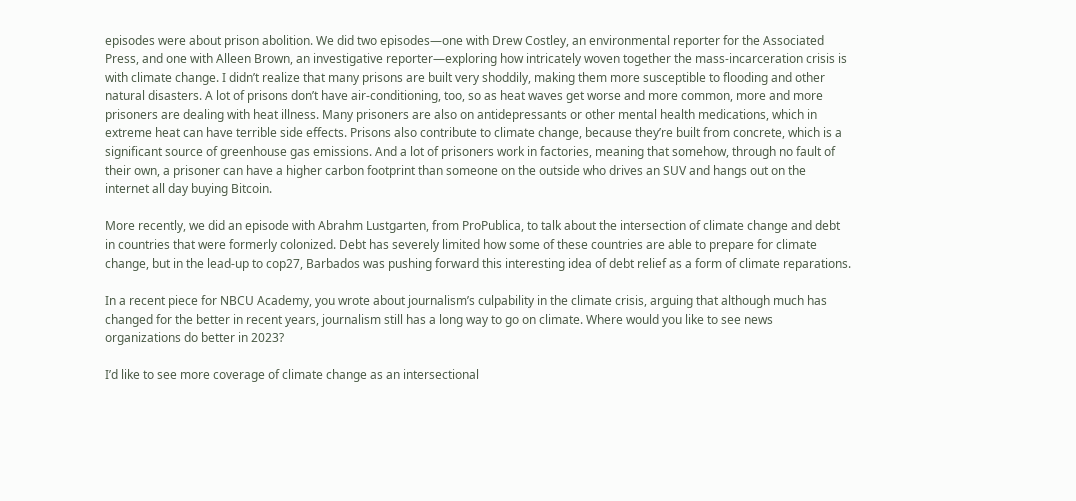episodes were about prison abolition. We did two episodes—one with Drew Costley, an environmental reporter for the Associated Press, and one with Alleen Brown, an investigative reporter—exploring how intricately woven together the mass-incarceration crisis is with climate change. I didn’t realize that many prisons are built very shoddily, making them more susceptible to flooding and other natural disasters. A lot of prisons don’t have air-conditioning, too, so as heat waves get worse and more common, more and more prisoners are dealing with heat illness. Many prisoners are also on antidepressants or other mental health medications, which in extreme heat can have terrible side effects. Prisons also contribute to climate change, because they’re built from concrete, which is a significant source of greenhouse gas emissions. And a lot of prisoners work in factories, meaning that somehow, through no fault of their own, a prisoner can have a higher carbon footprint than someone on the outside who drives an SUV and hangs out on the internet all day buying Bitcoin.

More recently, we did an episode with Abrahm Lustgarten, from ProPublica, to talk about the intersection of climate change and debt in countries that were formerly colonized. Debt has severely limited how some of these countries are able to prepare for climate change, but in the lead-up to cop27, Barbados was pushing forward this interesting idea of debt relief as a form of climate reparations.

In a recent piece for NBCU Academy, you wrote about journalism’s culpability in the climate crisis, arguing that although much has changed for the better in recent years, journalism still has a long way to go on climate. Where would you like to see news organizations do better in 2023?

I’d like to see more coverage of climate change as an intersectional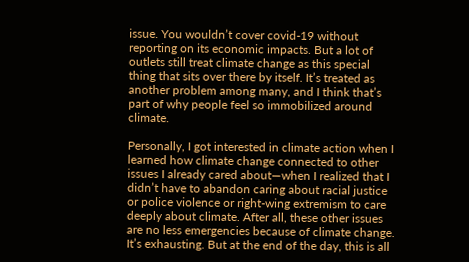issue. You wouldn’t cover covid-19 without reporting on its economic impacts. But a lot of outlets still treat climate change as this special thing that sits over there by itself. It’s treated as another problem among many, and I think that’s part of why people feel so immobilized around climate.

Personally, I got interested in climate action when I learned how climate change connected to other issues I already cared about—when I realized that I didn’t have to abandon caring about racial justice or police violence or right-wing extremism to care deeply about climate. After all, these other issues are no less emergencies because of climate change. It’s exhausting. But at the end of the day, this is all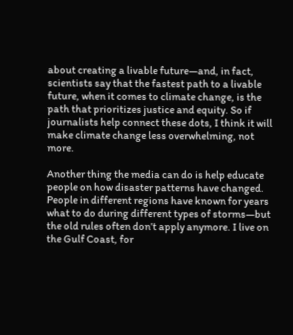about creating a livable future—and, in fact, scientists say that the fastest path to a livable future, when it comes to climate change, is the path that prioritizes justice and equity. So if journalists help connect these dots, I think it will make climate change less overwhelming, not more.

Another thing the media can do is help educate people on how disaster patterns have changed. People in different regions have known for years what to do during different types of storms—but the old rules often don’t apply anymore. I live on the Gulf Coast, for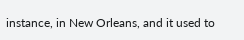instance, in New Orleans, and it used to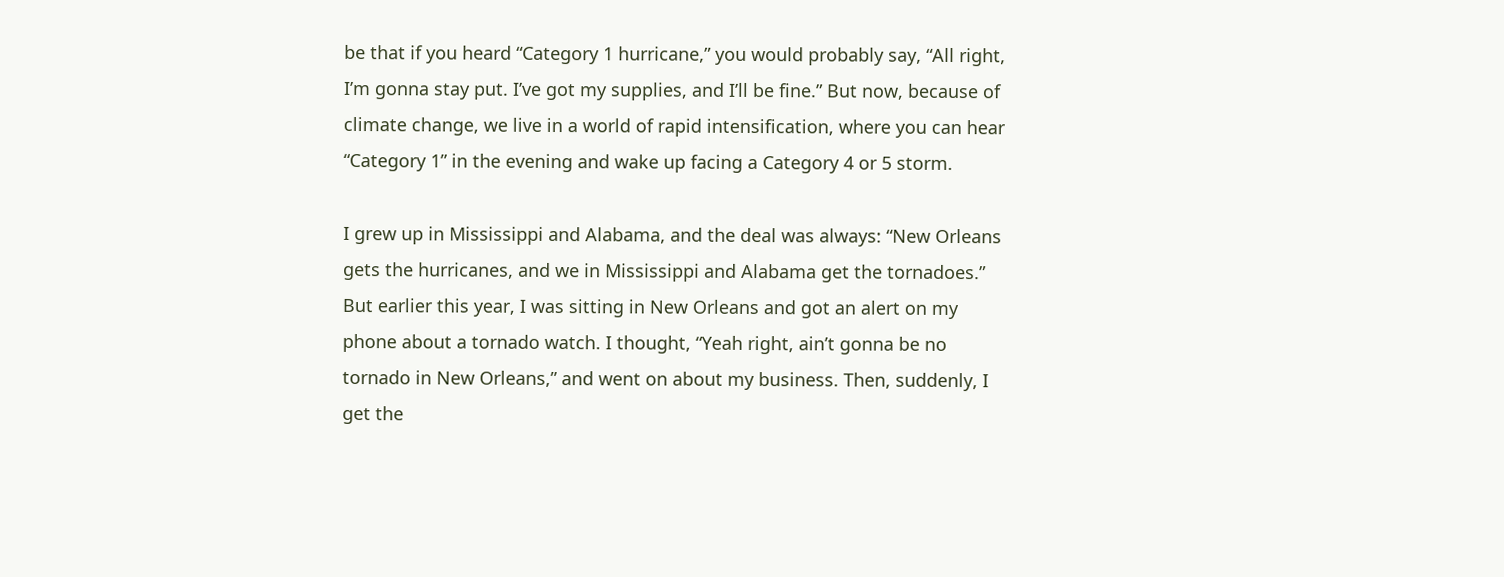be that if you heard “Category 1 hurricane,” you would probably say, “All right, I’m gonna stay put. I’ve got my supplies, and I’ll be fine.” But now, because of climate change, we live in a world of rapid intensification, where you can hear “Category 1” in the evening and wake up facing a Category 4 or 5 storm.

I grew up in Mississippi and Alabama, and the deal was always: “New Orleans gets the hurricanes, and we in Mississippi and Alabama get the tornadoes.” But earlier this year, I was sitting in New Orleans and got an alert on my phone about a tornado watch. I thought, “Yeah right, ain’t gonna be no tornado in New Orleans,” and went on about my business. Then, suddenly, I get the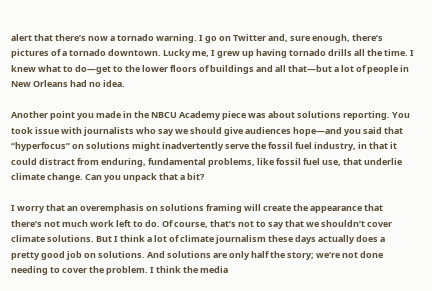alert that there’s now a tornado warning. I go on Twitter and, sure enough, there’s pictures of a tornado downtown. Lucky me, I grew up having tornado drills all the time. I knew what to do—get to the lower floors of buildings and all that—but a lot of people in New Orleans had no idea.

Another point you made in the NBCU Academy piece was about solutions reporting. You took issue with journalists who say we should give audiences hope—and you said that “hyperfocus” on solutions might inadvertently serve the fossil fuel industry, in that it could distract from enduring, fundamental problems, like fossil fuel use, that underlie climate change. Can you unpack that a bit?

I worry that an overemphasis on solutions framing will create the appearance that there’s not much work left to do. Of course, that’s not to say that we shouldn’t cover climate solutions. But I think a lot of climate journalism these days actually does a pretty good job on solutions. And solutions are only half the story; we’re not done needing to cover the problem. I think the media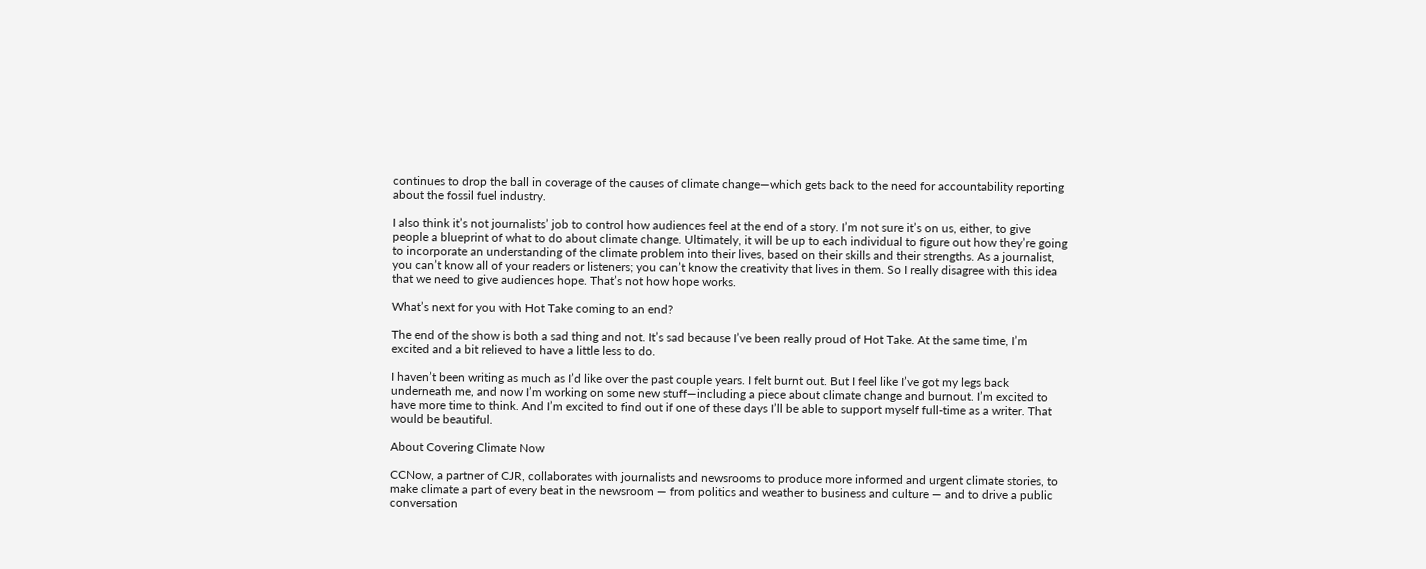continues to drop the ball in coverage of the causes of climate change—which gets back to the need for accountability reporting about the fossil fuel industry.

I also think it’s not journalists’ job to control how audiences feel at the end of a story. I’m not sure it’s on us, either, to give people a blueprint of what to do about climate change. Ultimately, it will be up to each individual to figure out how they’re going to incorporate an understanding of the climate problem into their lives, based on their skills and their strengths. As a journalist, you can’t know all of your readers or listeners; you can’t know the creativity that lives in them. So I really disagree with this idea that we need to give audiences hope. That’s not how hope works.

What’s next for you with Hot Take coming to an end?

The end of the show is both a sad thing and not. It’s sad because I’ve been really proud of Hot Take. At the same time, I’m excited and a bit relieved to have a little less to do.

I haven’t been writing as much as I’d like over the past couple years. I felt burnt out. But I feel like I’ve got my legs back underneath me, and now I’m working on some new stuff—including a piece about climate change and burnout. I’m excited to have more time to think. And I’m excited to find out if one of these days I’ll be able to support myself full-time as a writer. That would be beautiful.

About Covering Climate Now

CCNow, a partner of CJR, collaborates with journalists and newsrooms to produce more informed and urgent climate stories, to make climate a part of every beat in the newsroom — from politics and weather to business and culture — and to drive a public conversation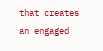that creates an engaged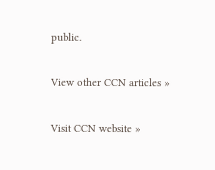public.

View other CCN articles »

Visit CCN website »